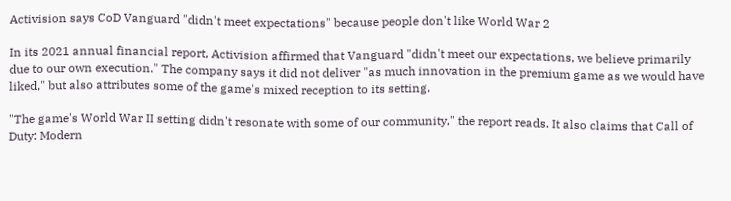Activision says CoD Vanguard "didn't meet expectations" because people don't like World War 2

In its 2021 annual financial report, Activision affirmed that Vanguard "didn't meet our expectations, we believe primarily due to our own execution." The company says it did not deliver "as much innovation in the premium game as we would have liked," but also attributes some of the game's mixed reception to its setting.

"The game's World War II setting didn't resonate with some of our community," the report reads. It also claims that Call of Duty: Modern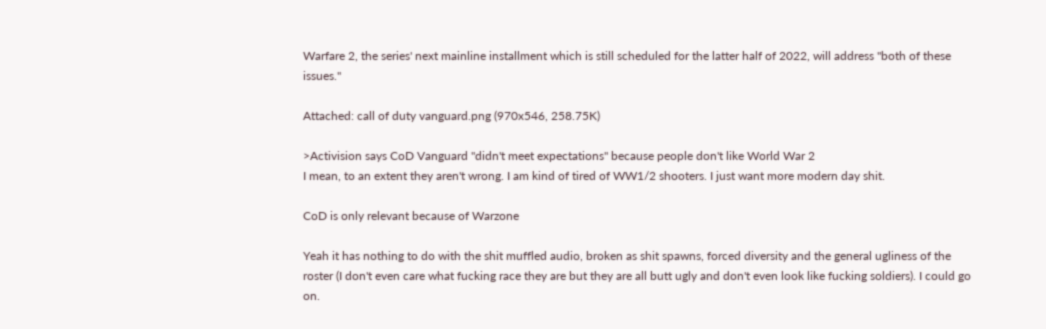Warfare 2, the series' next mainline installment which is still scheduled for the latter half of 2022, will address "both of these issues."

Attached: call of duty vanguard.png (970x546, 258.75K)

>Activision says CoD Vanguard "didn't meet expectations" because people don't like World War 2
I mean, to an extent they aren't wrong. I am kind of tired of WW1/2 shooters. I just want more modern day shit.

CoD is only relevant because of Warzone

Yeah it has nothing to do with the shit muffled audio, broken as shit spawns, forced diversity and the general ugliness of the roster (I don't even care what fucking race they are but they are all butt ugly and don't even look like fucking soldiers). I could go on.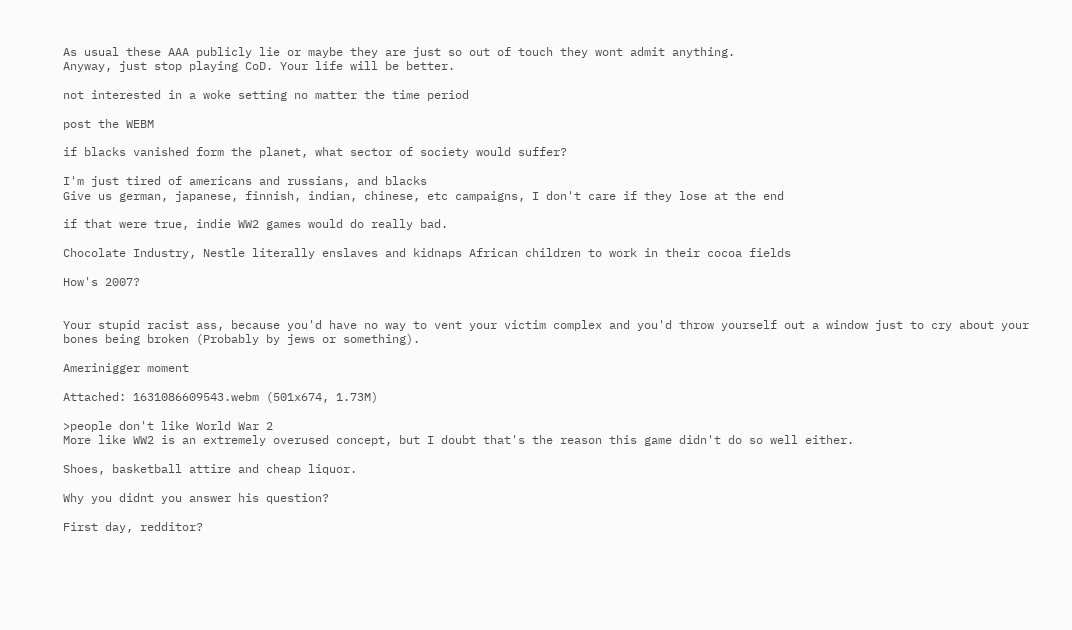As usual these AAA publicly lie or maybe they are just so out of touch they wont admit anything.
Anyway, just stop playing CoD. Your life will be better.

not interested in a woke setting no matter the time period

post the WEBM

if blacks vanished form the planet, what sector of society would suffer?

I'm just tired of americans and russians, and blacks
Give us german, japanese, finnish, indian, chinese, etc campaigns, I don't care if they lose at the end

if that were true, indie WW2 games would do really bad.

Chocolate Industry, Nestle literally enslaves and kidnaps African children to work in their cocoa fields

How's 2007?


Your stupid racist ass, because you'd have no way to vent your victim complex and you'd throw yourself out a window just to cry about your bones being broken (Probably by jews or something).

Amerinigger moment

Attached: 1631086609543.webm (501x674, 1.73M)

>people don't like World War 2
More like WW2 is an extremely overused concept, but I doubt that's the reason this game didn't do so well either.

Shoes, basketball attire and cheap liquor.

Why you didnt you answer his question?

First day, redditor?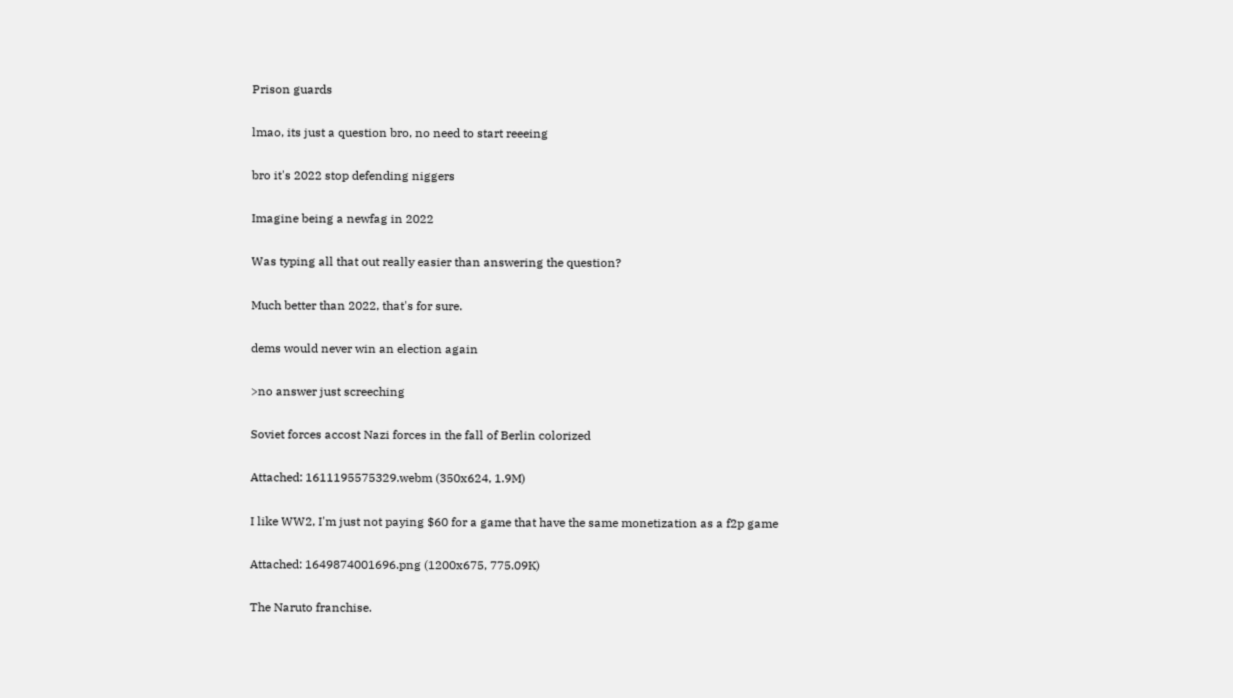Prison guards

lmao, its just a question bro, no need to start reeeing

bro it's 2022 stop defending niggers

Imagine being a newfag in 2022

Was typing all that out really easier than answering the question?

Much better than 2022, that's for sure.

dems would never win an election again

>no answer just screeching

Soviet forces accost Nazi forces in the fall of Berlin colorized

Attached: 1611195575329.webm (350x624, 1.9M)

I like WW2, I'm just not paying $60 for a game that have the same monetization as a f2p game

Attached: 1649874001696.png (1200x675, 775.09K)

The Naruto franchise.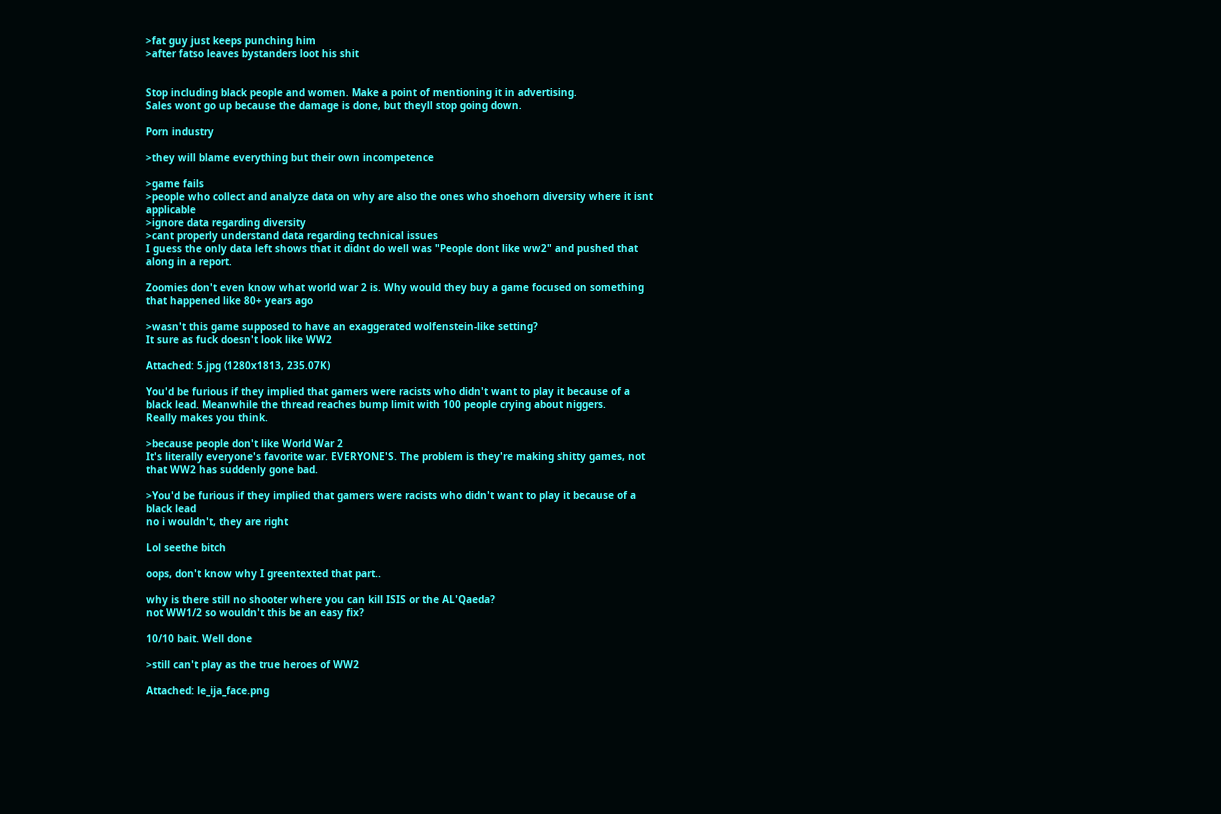>fat guy just keeps punching him
>after fatso leaves bystanders loot his shit


Stop including black people and women. Make a point of mentioning it in advertising.
Sales wont go up because the damage is done, but theyll stop going down.

Porn industry

>they will blame everything but their own incompetence

>game fails
>people who collect and analyze data on why are also the ones who shoehorn diversity where it isnt applicable
>ignore data regarding diversity
>cant properly understand data regarding technical issues
I guess the only data left shows that it didnt do well was "People dont like ww2" and pushed that along in a report.

Zoomies don't even know what world war 2 is. Why would they buy a game focused on something that happened like 80+ years ago

>wasn't this game supposed to have an exaggerated wolfenstein-like setting?
It sure as fuck doesn't look like WW2

Attached: 5.jpg (1280x1813, 235.07K)

You'd be furious if they implied that gamers were racists who didn't want to play it because of a black lead. Meanwhile the thread reaches bump limit with 100 people crying about niggers.
Really makes you think.

>because people don't like World War 2
It's literally everyone's favorite war. EVERYONE'S. The problem is they're making shitty games, not that WW2 has suddenly gone bad.

>You'd be furious if they implied that gamers were racists who didn't want to play it because of a black lead
no i wouldn't, they are right

Lol seethe bitch

oops, don't know why I greentexted that part..

why is there still no shooter where you can kill ISIS or the AL'Qaeda?
not WW1/2 so wouldn't this be an easy fix?

10/10 bait. Well done

>still can't play as the true heroes of WW2

Attached: le_ija_face.png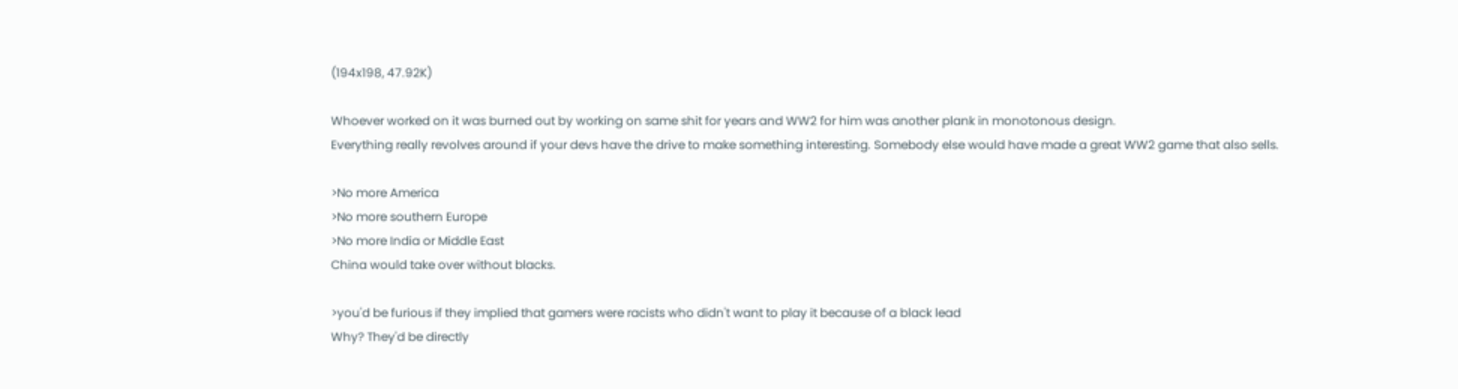(194x198, 47.92K)

Whoever worked on it was burned out by working on same shit for years and WW2 for him was another plank in monotonous design.
Everything really revolves around if your devs have the drive to make something interesting. Somebody else would have made a great WW2 game that also sells.

>No more America
>No more southern Europe
>No more India or Middle East
China would take over without blacks.

>you'd be furious if they implied that gamers were racists who didn't want to play it because of a black lead
Why? They'd be directly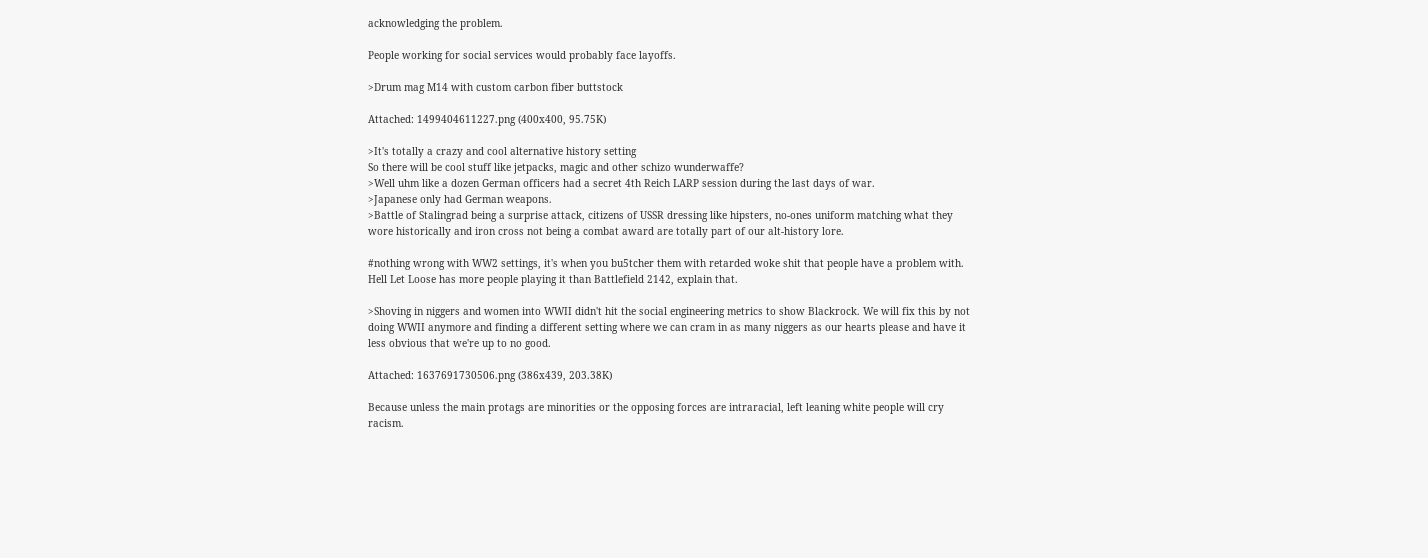acknowledging the problem.

People working for social services would probably face layoffs.

>Drum mag M14 with custom carbon fiber buttstock

Attached: 1499404611227.png (400x400, 95.75K)

>It's totally a crazy and cool alternative history setting
So there will be cool stuff like jetpacks, magic and other schizo wunderwaffe?
>Well uhm like a dozen German officers had a secret 4th Reich LARP session during the last days of war.
>Japanese only had German weapons.
>Battle of Stalingrad being a surprise attack, citizens of USSR dressing like hipsters, no-ones uniform matching what they wore historically and iron cross not being a combat award are totally part of our alt-history lore.

#nothing wrong with WW2 settings, it's when you bu5tcher them with retarded woke shit that people have a problem with. Hell Let Loose has more people playing it than Battlefield 2142, explain that.

>Shoving in niggers and women into WWII didn't hit the social engineering metrics to show Blackrock. We will fix this by not doing WWII anymore and finding a different setting where we can cram in as many niggers as our hearts please and have it less obvious that we're up to no good.

Attached: 1637691730506.png (386x439, 203.38K)

Because unless the main protags are minorities or the opposing forces are intraracial, left leaning white people will cry racism.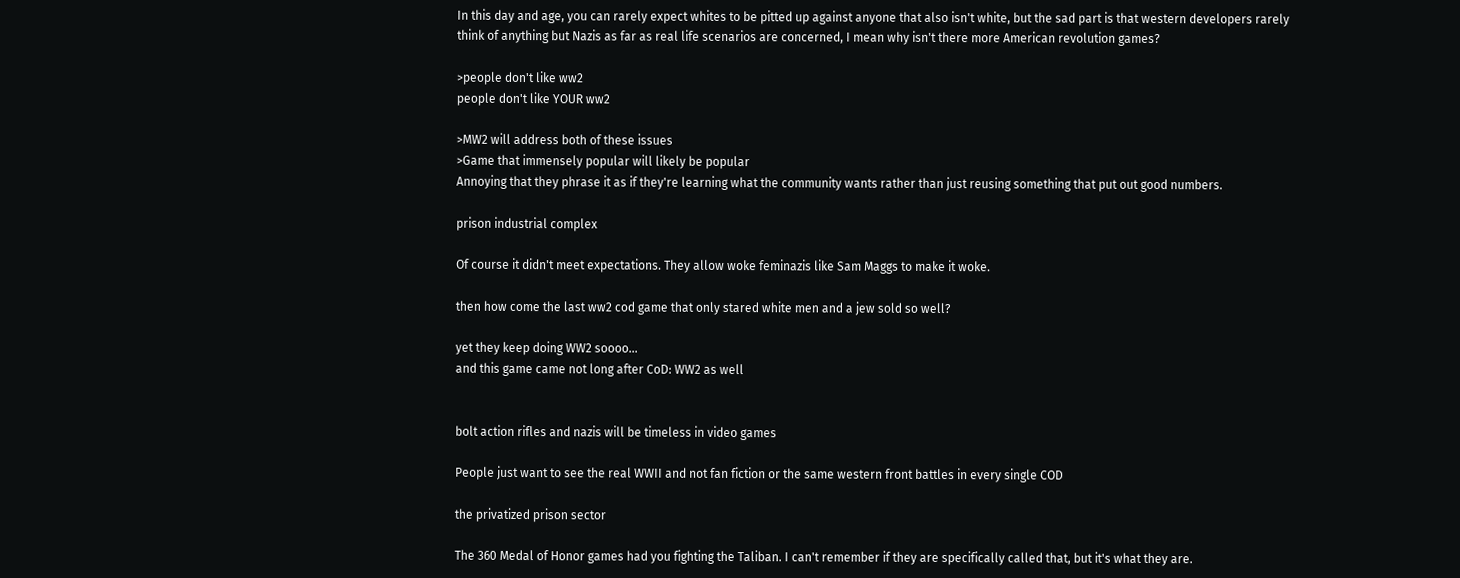In this day and age, you can rarely expect whites to be pitted up against anyone that also isn't white, but the sad part is that western developers rarely think of anything but Nazis as far as real life scenarios are concerned, I mean why isn't there more American revolution games?

>people don't like ww2
people don't like YOUR ww2

>MW2 will address both of these issues
>Game that immensely popular will likely be popular
Annoying that they phrase it as if they're learning what the community wants rather than just reusing something that put out good numbers.

prison industrial complex

Of course it didn't meet expectations. They allow woke feminazis like Sam Maggs to make it woke.

then how come the last ww2 cod game that only stared white men and a jew sold so well?

yet they keep doing WW2 soooo...
and this game came not long after CoD: WW2 as well


bolt action rifles and nazis will be timeless in video games

People just want to see the real WWII and not fan fiction or the same western front battles in every single COD

the privatized prison sector

The 360 Medal of Honor games had you fighting the Taliban. I can't remember if they are specifically called that, but it's what they are.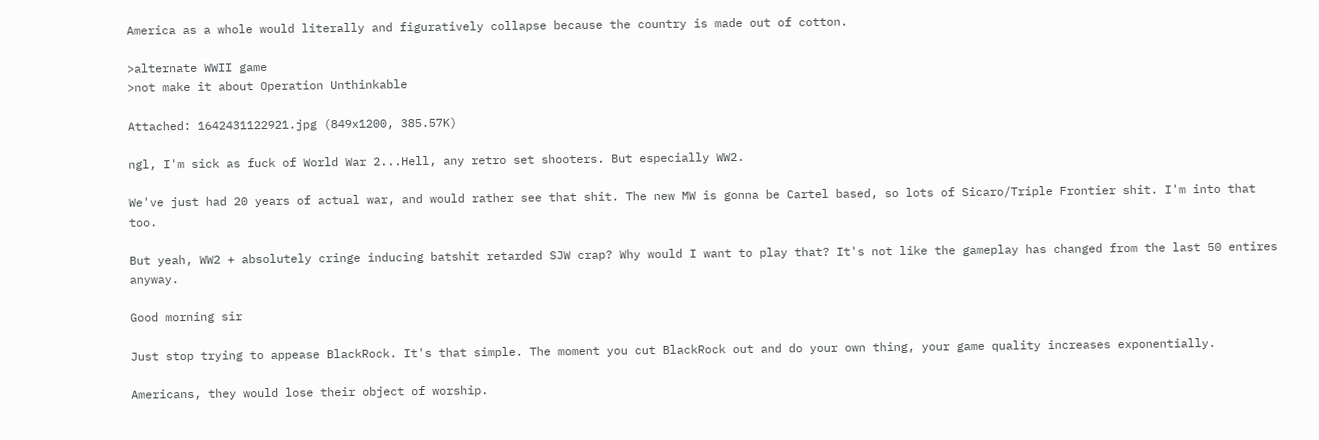America as a whole would literally and figuratively collapse because the country is made out of cotton.

>alternate WWII game
>not make it about Operation Unthinkable

Attached: 1642431122921.jpg (849x1200, 385.57K)

ngl, I'm sick as fuck of World War 2...Hell, any retro set shooters. But especially WW2.

We've just had 20 years of actual war, and would rather see that shit. The new MW is gonna be Cartel based, so lots of Sicaro/Triple Frontier shit. I'm into that too.

But yeah, WW2 + absolutely cringe inducing batshit retarded SJW crap? Why would I want to play that? It's not like the gameplay has changed from the last 50 entires anyway.

Good morning sir

Just stop trying to appease BlackRock. It's that simple. The moment you cut BlackRock out and do your own thing, your game quality increases exponentially.

Americans, they would lose their object of worship.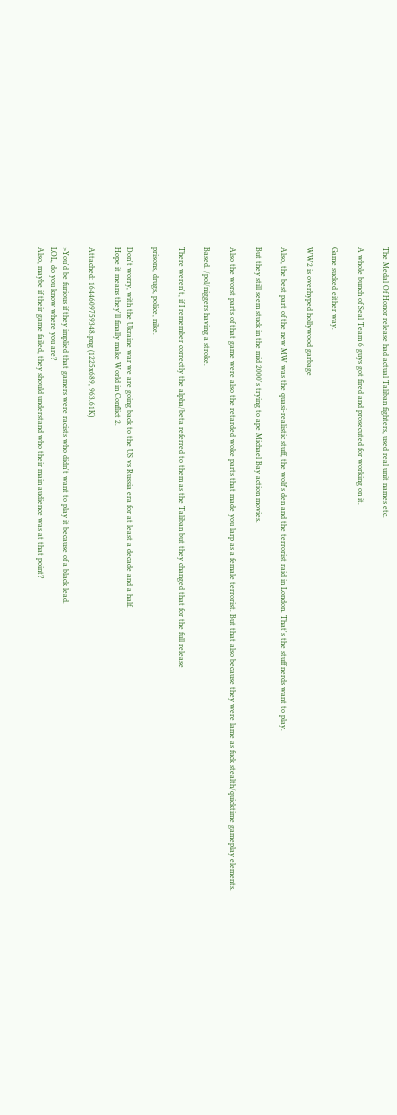The Medal Of Honor release had actual Taliban fighters, used real unit names etc.

A whole bunch of Seal Team 6 guys got fired and prosecuted for working on it.

Game sucked either way.

WW2 is overhyped hollywood garbage

Also, the best part of the new MW was the quasi-realistic stuff, the wolf's den and the terrorist raid in London. That's the stuff nerds want to play.

But they still seem stuck in the mid 2000's trying to ape Michael Bay action movies.

Also the worst parts of that game were also the retarded woke parts that made you larp as a female terrorist. But that also because they were lame as fuck stealth/quicktime gameplay elements.

Based. /pol/niggers having a stroke.

There weren't, if I remember correctly the alpha/beta referred to them as the Taliban but they changed that for the full release

prisons, drugs, police, nike.

Don't worry, with the Ukraine war we are going back to the US vs Russia era for at least a decade and a half.
Hope it means they'll finally make World in Conflict 2.

Attached: 1644609759348.png (1225x689, 963.61K)

>You'd be furious if they implied that gamers were racists who didn't want to play it because of a black lead.
LOL, do you know where you are?
Also, maybe if their game failed, they should understand who their main audience was at that point?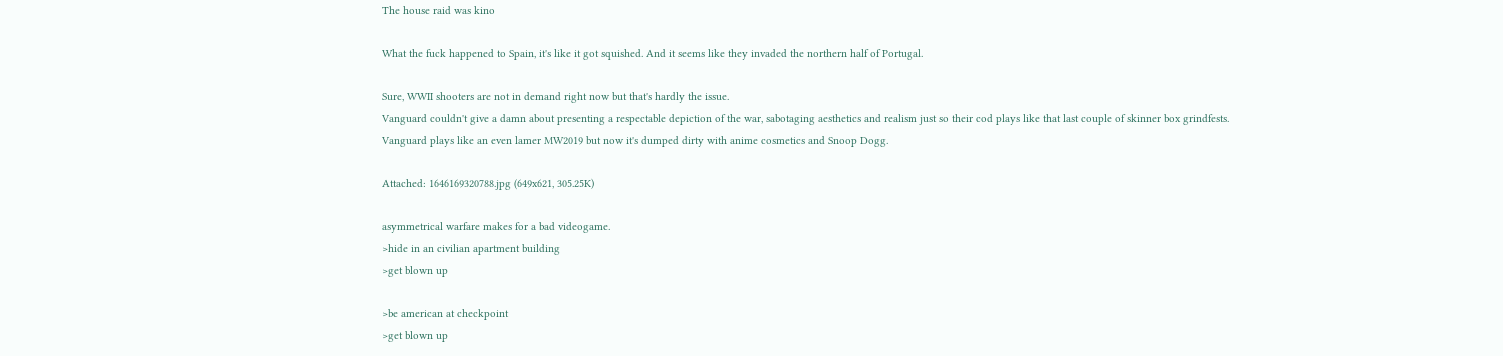The house raid was kino

What the fuck happened to Spain, it's like it got squished. And it seems like they invaded the northern half of Portugal.

Sure, WWII shooters are not in demand right now but that's hardly the issue.
Vanguard couldn't give a damn about presenting a respectable depiction of the war, sabotaging aesthetics and realism just so their cod plays like that last couple of skinner box grindfests.
Vanguard plays like an even lamer MW2019 but now it's dumped dirty with anime cosmetics and Snoop Dogg.

Attached: 1646169320788.jpg (649x621, 305.25K)

asymmetrical warfare makes for a bad videogame.
>hide in an civilian apartment building
>get blown up

>be american at checkpoint
>get blown up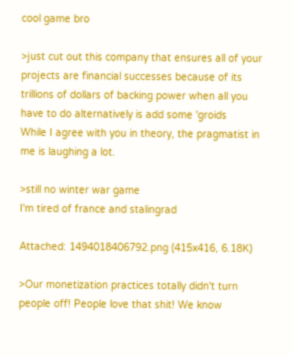cool game bro

>just cut out this company that ensures all of your projects are financial successes because of its trillions of dollars of backing power when all you have to do alternatively is add some 'groids
While I agree with you in theory, the pragmatist in me is laughing a lot.

>still no winter war game
I'm tired of france and stalingrad

Attached: 1494018406792.png (415x416, 6.18K)

>Our monetization practices totally didn't turn people off! People love that shit! We know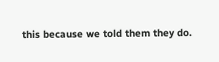this because we told them they do.